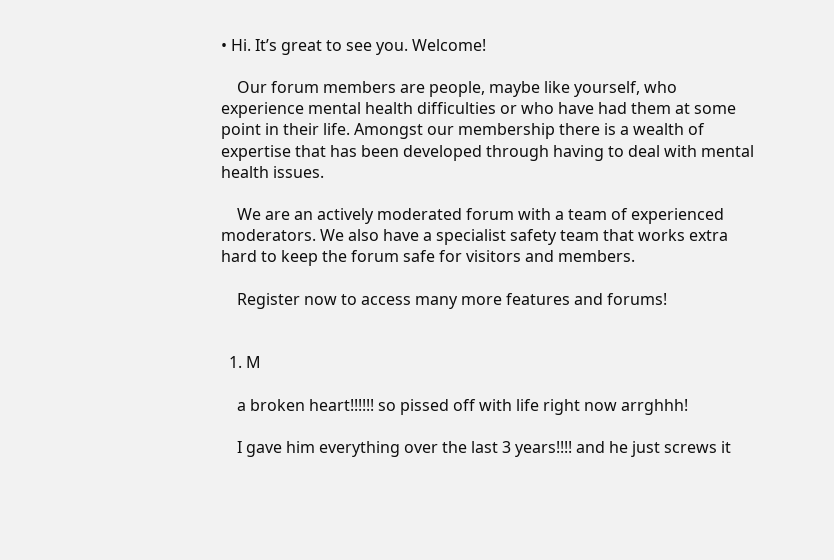• Hi. It’s great to see you. Welcome!

    Our forum members are people, maybe like yourself, who experience mental health difficulties or who have had them at some point in their life. Amongst our membership there is a wealth of expertise that has been developed through having to deal with mental health issues.

    We are an actively moderated forum with a team of experienced moderators. We also have a specialist safety team that works extra hard to keep the forum safe for visitors and members.

    Register now to access many more features and forums!


  1. M

    a broken heart!!!!!! so pissed off with life right now arrghhh!

    I gave him everything over the last 3 years!!!! and he just screws it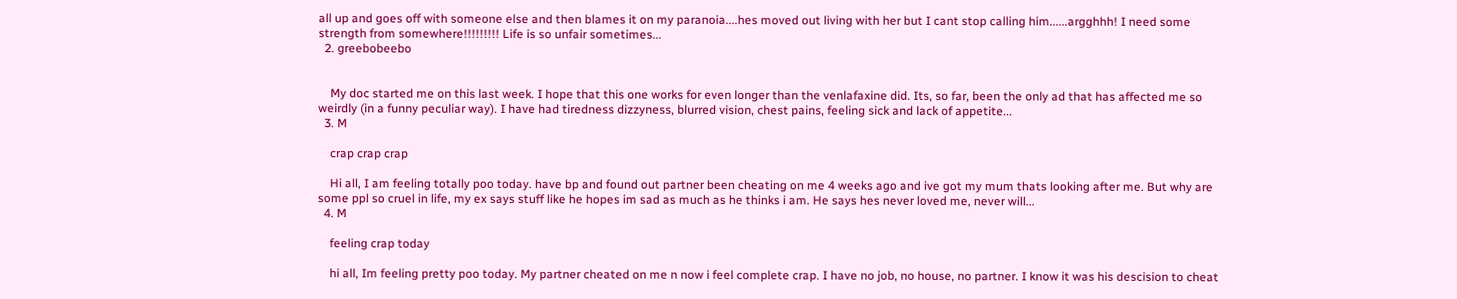all up and goes off with someone else and then blames it on my paranoia....hes moved out living with her but I cant stop calling him......argghhh! I need some strength from somewhere!!!!!!!!! Life is so unfair sometimes...
  2. greebobeebo


    My doc started me on this last week. I hope that this one works for even longer than the venlafaxine did. Its, so far, been the only ad that has affected me so weirdly (in a funny peculiar way). I have had tiredness dizzyness, blurred vision, chest pains, feeling sick and lack of appetite...
  3. M

    crap crap crap

    Hi all, I am feeling totally poo today. have bp and found out partner been cheating on me 4 weeks ago and ive got my mum thats looking after me. But why are some ppl so cruel in life, my ex says stuff like he hopes im sad as much as he thinks i am. He says hes never loved me, never will...
  4. M

    feeling crap today

    hi all, Im feeling pretty poo today. My partner cheated on me n now i feel complete crap. I have no job, no house, no partner. I know it was his descision to cheat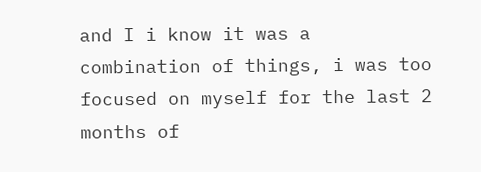and I i know it was a combination of things, i was too focused on myself for the last 2 months of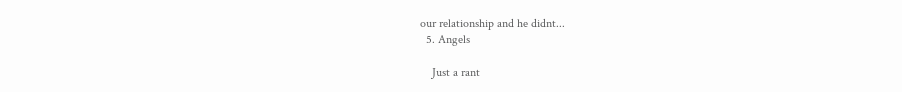our relationship and he didnt...
  5. Angels

    Just a rant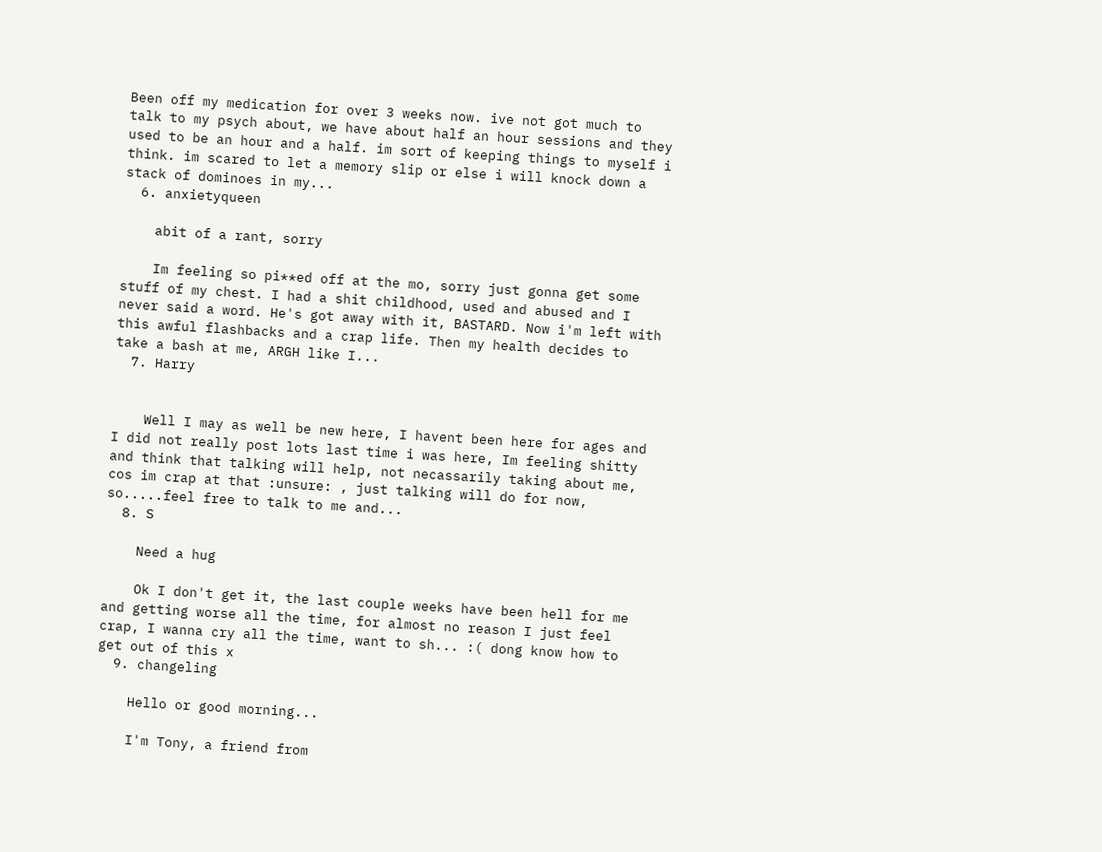Been off my medication for over 3 weeks now. ive not got much to talk to my psych about, we have about half an hour sessions and they used to be an hour and a half. im sort of keeping things to myself i think. im scared to let a memory slip or else i will knock down a stack of dominoes in my...
  6. anxietyqueen

    abit of a rant, sorry

    Im feeling so pi**ed off at the mo, sorry just gonna get some stuff of my chest. I had a shit childhood, used and abused and I never said a word. He's got away with it, BASTARD. Now i'm left with this awful flashbacks and a crap life. Then my health decides to take a bash at me, ARGH like I...
  7. Harry


    Well I may as well be new here, I havent been here for ages and I did not really post lots last time i was here, Im feeling shitty and think that talking will help, not necassarily taking about me, cos im crap at that :unsure: , just talking will do for now, so.....feel free to talk to me and...
  8. S

    Need a hug

    Ok I don't get it, the last couple weeks have been hell for me and getting worse all the time, for almost no reason I just feel crap, I wanna cry all the time, want to sh... :( dong know how to get out of this x
  9. changeling

    Hello or good morning...

    I'm Tony, a friend from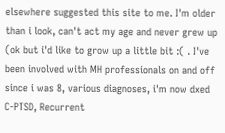elsewhere suggested this site to me. I'm older than i look, can't act my age and never grew up (ok but i'd like to grow up a little bit :( . I've been involved with MH professionals on and off since i was 8, various diagnoses, i'm now dxed C-PTSD, Recurrent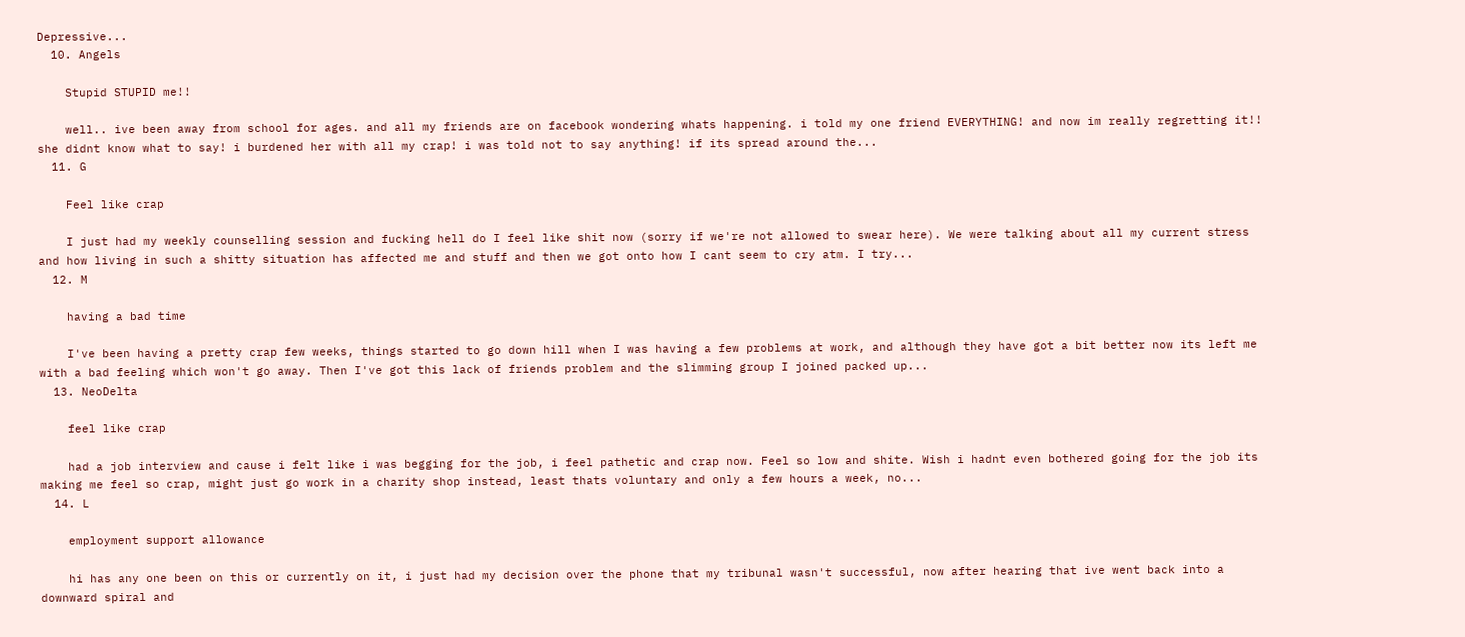Depressive...
  10. Angels

    Stupid STUPID me!!

    well.. ive been away from school for ages. and all my friends are on facebook wondering whats happening. i told my one friend EVERYTHING! and now im really regretting it!! she didnt know what to say! i burdened her with all my crap! i was told not to say anything! if its spread around the...
  11. G

    Feel like crap

    I just had my weekly counselling session and fucking hell do I feel like shit now (sorry if we're not allowed to swear here). We were talking about all my current stress and how living in such a shitty situation has affected me and stuff and then we got onto how I cant seem to cry atm. I try...
  12. M

    having a bad time

    I've been having a pretty crap few weeks, things started to go down hill when I was having a few problems at work, and although they have got a bit better now its left me with a bad feeling which won't go away. Then I've got this lack of friends problem and the slimming group I joined packed up...
  13. NeoDelta

    feel like crap

    had a job interview and cause i felt like i was begging for the job, i feel pathetic and crap now. Feel so low and shite. Wish i hadnt even bothered going for the job its making me feel so crap, might just go work in a charity shop instead, least thats voluntary and only a few hours a week, no...
  14. L

    employment support allowance

    hi has any one been on this or currently on it, i just had my decision over the phone that my tribunal wasn't successful, now after hearing that ive went back into a downward spiral and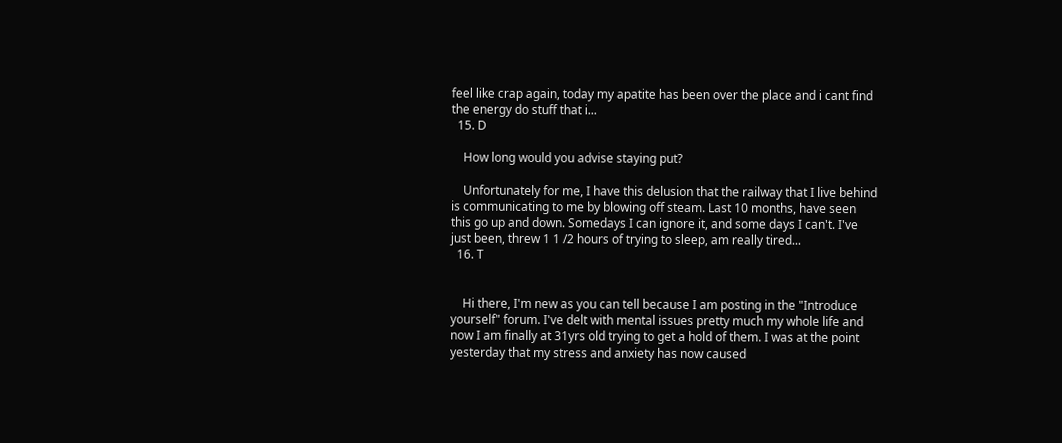feel like crap again, today my apatite has been over the place and i cant find the energy do stuff that i...
  15. D

    How long would you advise staying put?

    Unfortunately for me, I have this delusion that the railway that I live behind is communicating to me by blowing off steam. Last 10 months, have seen this go up and down. Somedays I can ignore it, and some days I can't. I've just been, threw 1 1 /2 hours of trying to sleep, am really tired...
  16. T


    Hi there, I'm new as you can tell because I am posting in the "Introduce yourself" forum. I've delt with mental issues pretty much my whole life and now I am finally at 31yrs old trying to get a hold of them. I was at the point yesterday that my stress and anxiety has now caused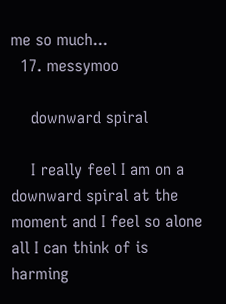me so much...
  17. messymoo

    downward spiral

    I really feel I am on a downward spiral at the moment and I feel so alone all I can think of is harming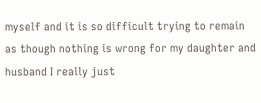myself and it is so difficult trying to remain as though nothing is wrong for my daughter and husband I really just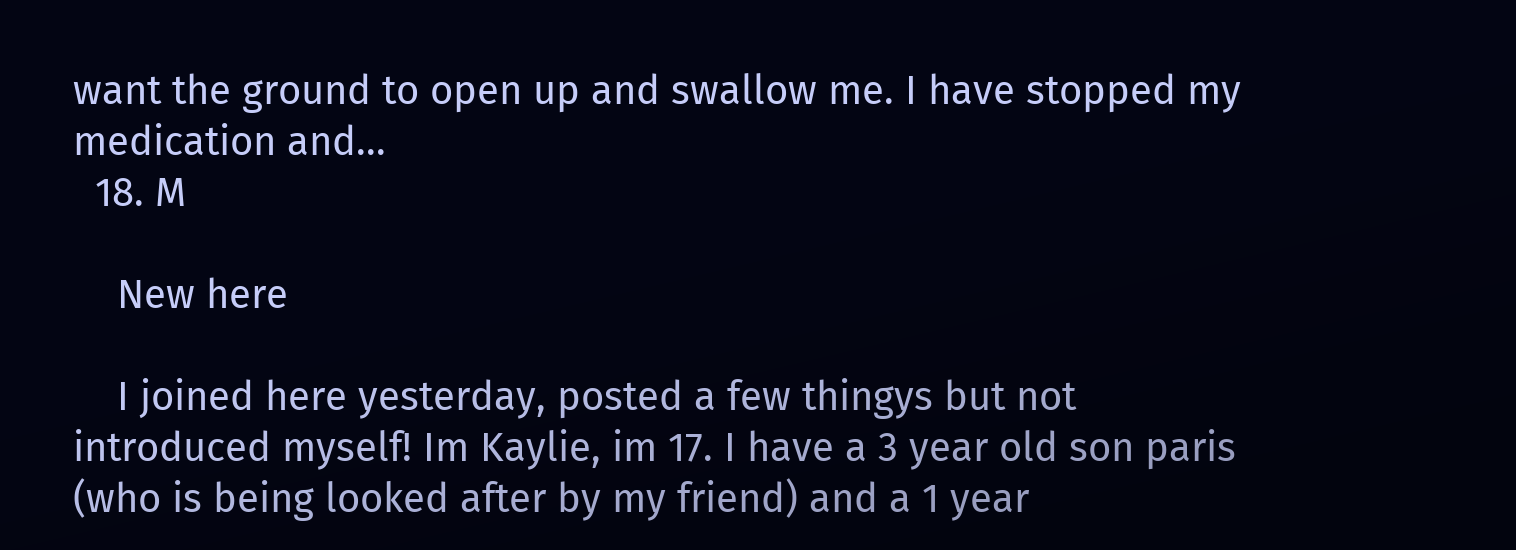want the ground to open up and swallow me. I have stopped my medication and...
  18. M

    New here

    I joined here yesterday, posted a few thingys but not introduced myself! Im Kaylie, im 17. I have a 3 year old son paris (who is being looked after by my friend) and a 1 year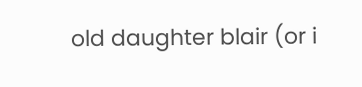old daughter blair (or i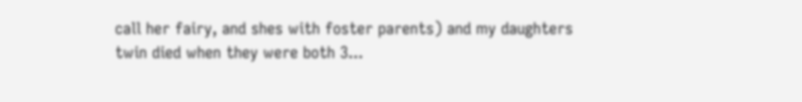call her fairy, and shes with foster parents) and my daughters twin died when they were both 3...